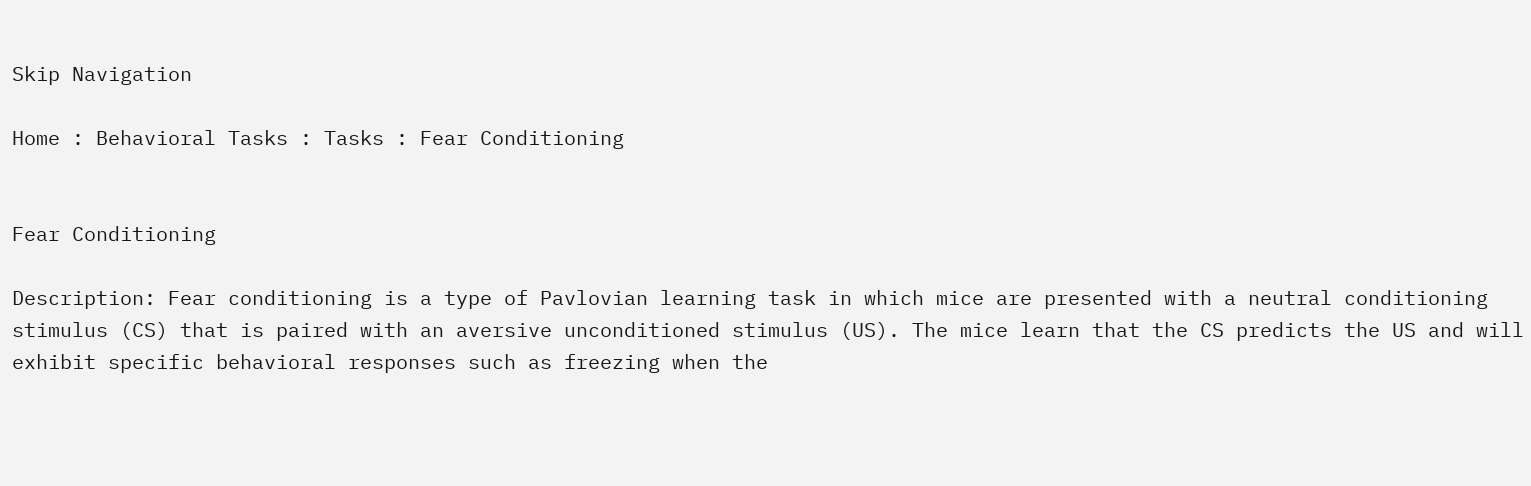Skip Navigation

Home : Behavioral Tasks : Tasks : Fear Conditioning


Fear Conditioning

Description: Fear conditioning is a type of Pavlovian learning task in which mice are presented with a neutral conditioning stimulus (CS) that is paired with an aversive unconditioned stimulus (US). The mice learn that the CS predicts the US and will exhibit specific behavioral responses such as freezing when the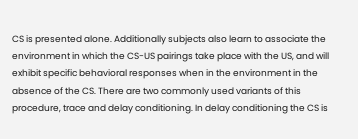CS is presented alone. Additionally subjects also learn to associate the environment in which the CS-US pairings take place with the US, and will exhibit specific behavioral responses when in the environment in the absence of the CS. There are two commonly used variants of this procedure, trace and delay conditioning. In delay conditioning the CS is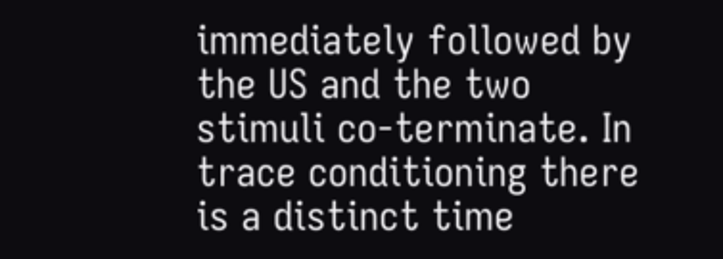immediately followed by the US and the two stimuli co-terminate. In trace conditioning there is a distinct time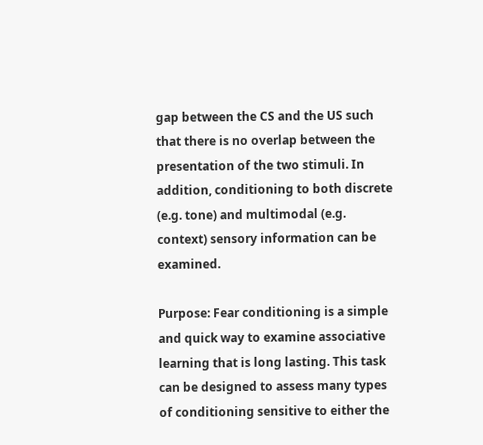gap between the CS and the US such that there is no overlap between the presentation of the two stimuli. In addition, conditioning to both discrete (e.g. tone) and multimodal (e.g. context) sensory information can be examined.

Purpose: Fear conditioning is a simple and quick way to examine associative learning that is long lasting. This task can be designed to assess many types of conditioning sensitive to either the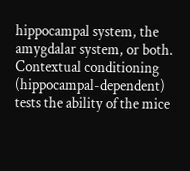hippocampal system, the amygdalar system, or both. Contextual conditioning (hippocampal-dependent) tests the ability of the mice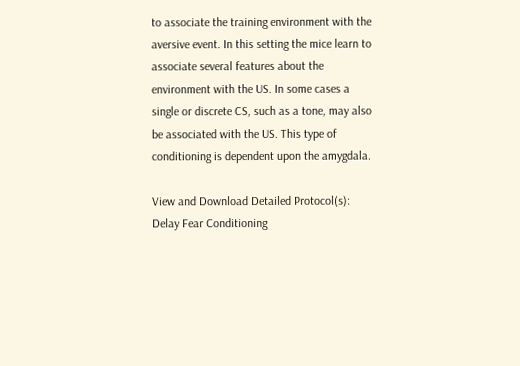to associate the training environment with the aversive event. In this setting the mice learn to associate several features about the environment with the US. In some cases a single or discrete CS, such as a tone, may also be associated with the US. This type of conditioning is dependent upon the amygdala.

View and Download Detailed Protocol(s):
Delay Fear Conditioning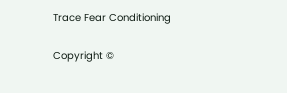Trace Fear Conditioning

Copyright ©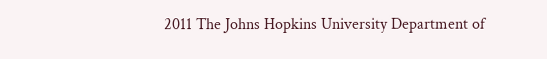2011 The Johns Hopkins University Department of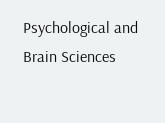Psychological and Brain Sciences